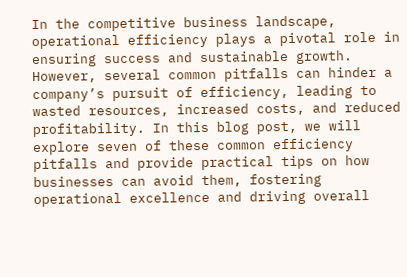In the competitive business landscape, operational efficiency plays a pivotal role in ensuring success and sustainable growth. However, several common pitfalls can hinder a company’s pursuit of efficiency, leading to wasted resources, increased costs, and reduced profitability. In this blog post, we will explore seven of these common efficiency pitfalls and provide practical tips on how businesses can avoid them, fostering operational excellence and driving overall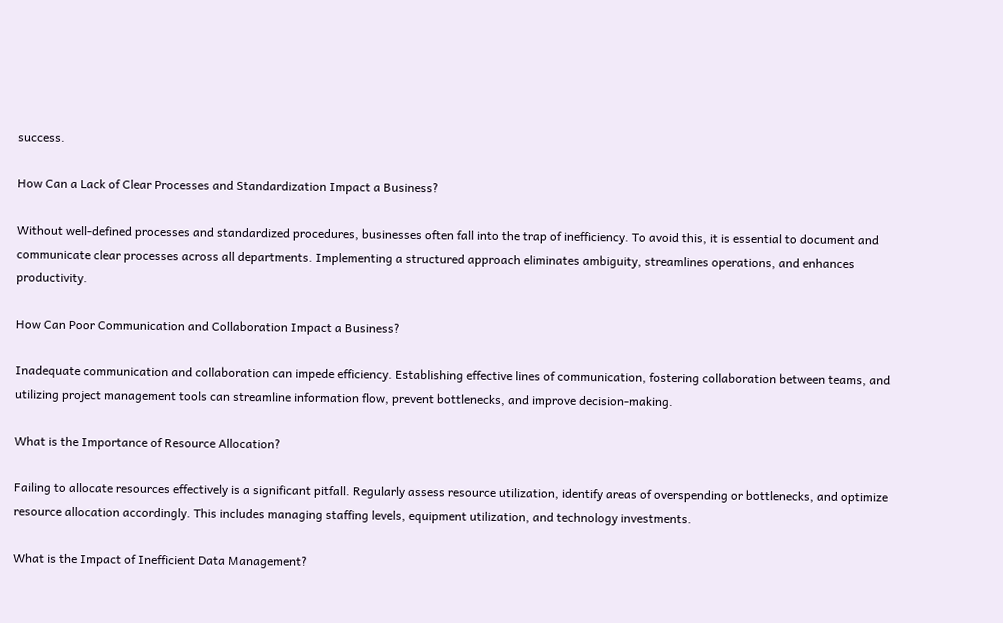success.

How Can a Lack of Clear Processes and Standardization Impact a Business?

Without well-defined processes and standardized procedures, businesses often fall into the trap of inefficiency. To avoid this, it is essential to document and communicate clear processes across all departments. Implementing a structured approach eliminates ambiguity, streamlines operations, and enhances productivity.

How Can Poor Communication and Collaboration Impact a Business?

Inadequate communication and collaboration can impede efficiency. Establishing effective lines of communication, fostering collaboration between teams, and utilizing project management tools can streamline information flow, prevent bottlenecks, and improve decision-making.

What is the Importance of Resource Allocation?

Failing to allocate resources effectively is a significant pitfall. Regularly assess resource utilization, identify areas of overspending or bottlenecks, and optimize resource allocation accordingly. This includes managing staffing levels, equipment utilization, and technology investments.

What is the Impact of Inefficient Data Management?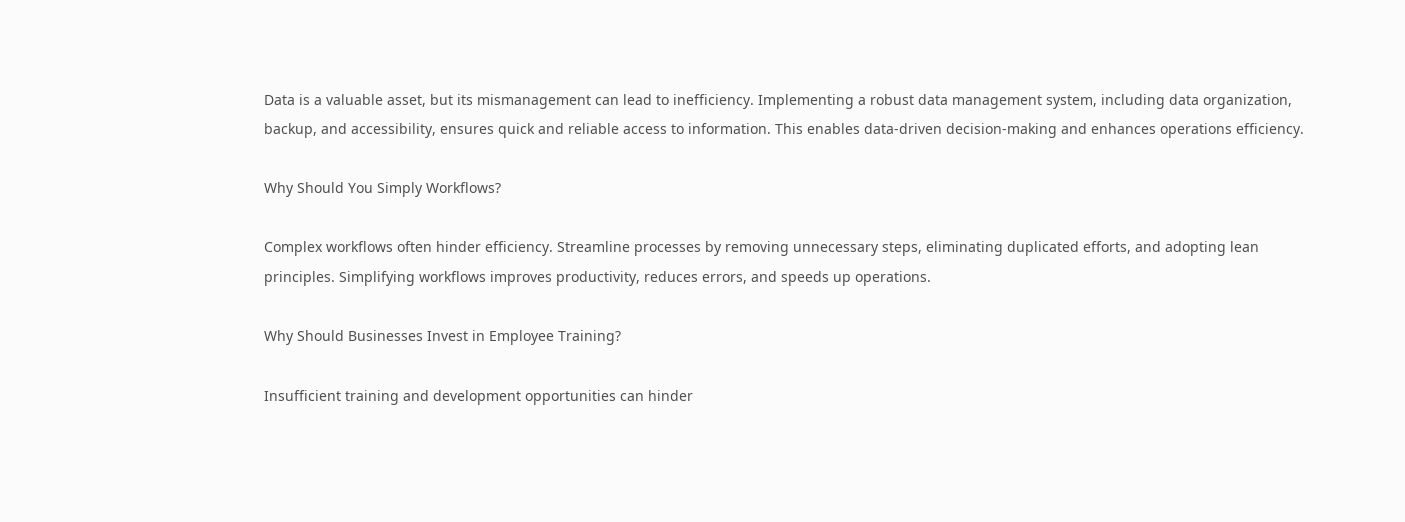Data is a valuable asset, but its mismanagement can lead to inefficiency. Implementing a robust data management system, including data organization, backup, and accessibility, ensures quick and reliable access to information. This enables data-driven decision-making and enhances operations efficiency.

Why Should You Simply Workflows?

Complex workflows often hinder efficiency. Streamline processes by removing unnecessary steps, eliminating duplicated efforts, and adopting lean principles. Simplifying workflows improves productivity, reduces errors, and speeds up operations.

Why Should Businesses Invest in Employee Training?

Insufficient training and development opportunities can hinder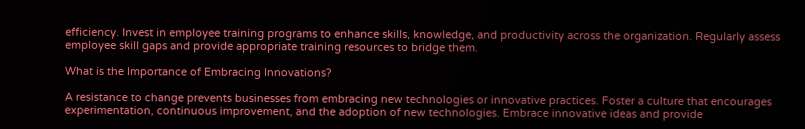efficiency. Invest in employee training programs to enhance skills, knowledge, and productivity across the organization. Regularly assess employee skill gaps and provide appropriate training resources to bridge them.

What is the Importance of Embracing Innovations?

A resistance to change prevents businesses from embracing new technologies or innovative practices. Foster a culture that encourages experimentation, continuous improvement, and the adoption of new technologies. Embrace innovative ideas and provide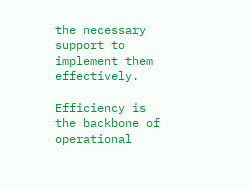the necessary support to implement them effectively.

Efficiency is the backbone of operational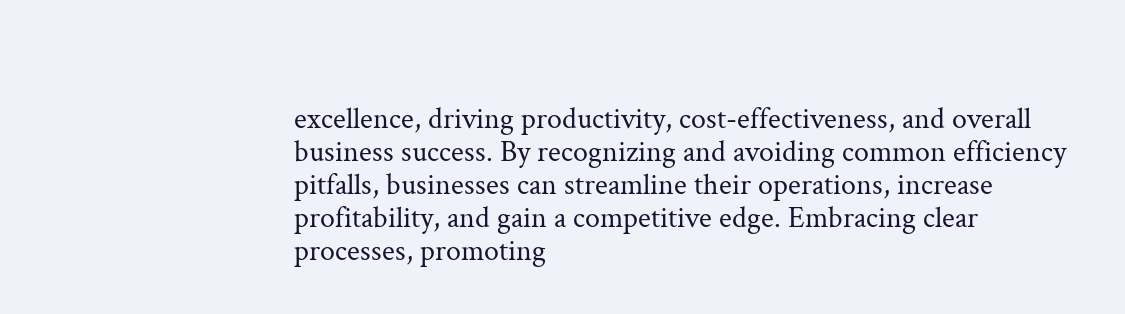excellence, driving productivity, cost-effectiveness, and overall business success. By recognizing and avoiding common efficiency pitfalls, businesses can streamline their operations, increase profitability, and gain a competitive edge. Embracing clear processes, promoting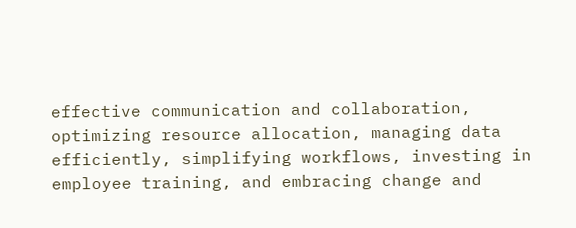effective communication and collaboration, optimizing resource allocation, managing data efficiently, simplifying workflows, investing in employee training, and embracing change and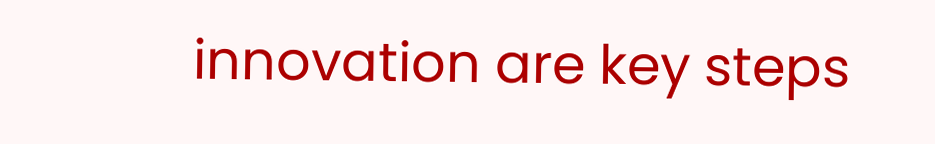innovation are key steps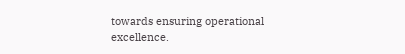towards ensuring operational excellence.